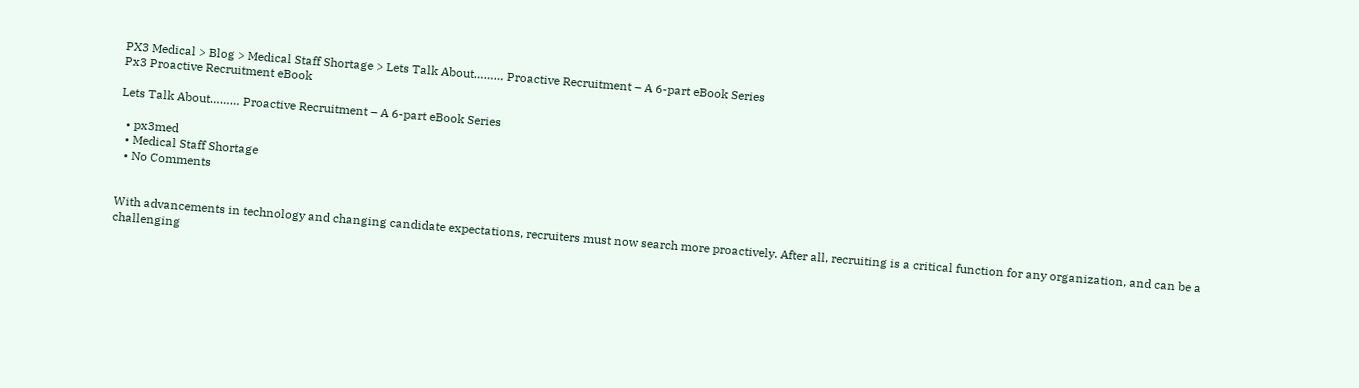PX3 Medical > Blog > Medical Staff Shortage > Lets Talk About……… Proactive Recruitment – A 6-part eBook Series
Px3 Proactive Recruitment eBook

Lets Talk About……… Proactive Recruitment – A 6-part eBook Series

  • px3med
  • Medical Staff Shortage
  • No Comments


With advancements in technology and changing candidate expectations, recruiters must now search more proactively. After all, recruiting is a critical function for any organization, and can be a challenging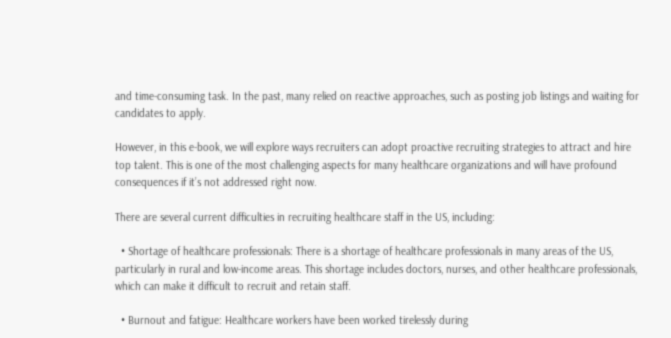and time-consuming task. In the past, many relied on reactive approaches, such as posting job listings and waiting for candidates to apply.

However, in this e-book, we will explore ways recruiters can adopt proactive recruiting strategies to attract and hire top talent. This is one of the most challenging aspects for many healthcare organizations and will have profound consequences if it’s not addressed right now.

There are several current difficulties in recruiting healthcare staff in the US, including:

  • Shortage of healthcare professionals: There is a shortage of healthcare professionals in many areas of the US, particularly in rural and low-income areas. This shortage includes doctors, nurses, and other healthcare professionals, which can make it difficult to recruit and retain staff.

  • Burnout and fatigue: Healthcare workers have been worked tirelessly during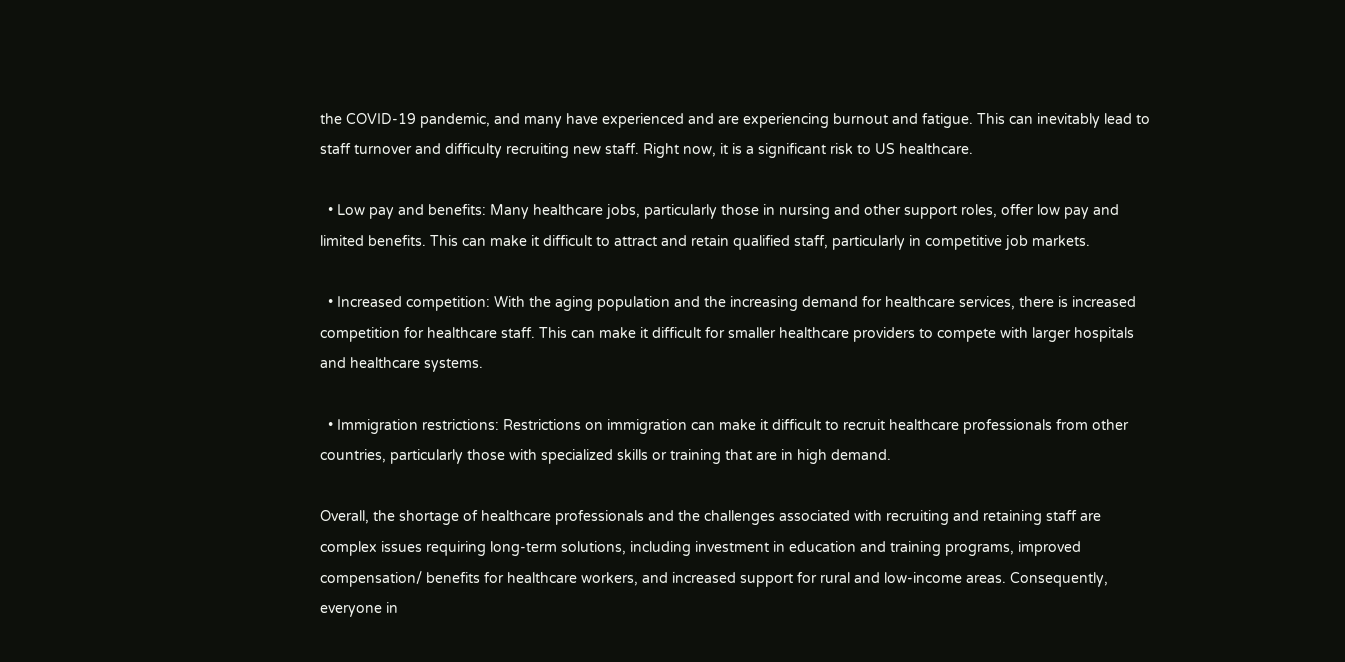the COVID-19 pandemic, and many have experienced and are experiencing burnout and fatigue. This can inevitably lead to staff turnover and difficulty recruiting new staff. Right now, it is a significant risk to US healthcare.

  • Low pay and benefits: Many healthcare jobs, particularly those in nursing and other support roles, offer low pay and limited benefits. This can make it difficult to attract and retain qualified staff, particularly in competitive job markets.

  • Increased competition: With the aging population and the increasing demand for healthcare services, there is increased competition for healthcare staff. This can make it difficult for smaller healthcare providers to compete with larger hospitals and healthcare systems.

  • Immigration restrictions: Restrictions on immigration can make it difficult to recruit healthcare professionals from other countries, particularly those with specialized skills or training that are in high demand.

Overall, the shortage of healthcare professionals and the challenges associated with recruiting and retaining staff are complex issues requiring long-term solutions, including investment in education and training programs, improved compensation/ benefits for healthcare workers, and increased support for rural and low-income areas. Consequently, everyone in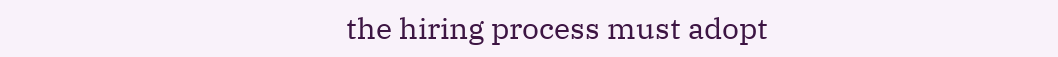the hiring process must adopt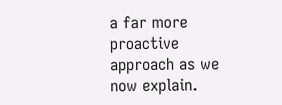a far more proactive approach as we now explain.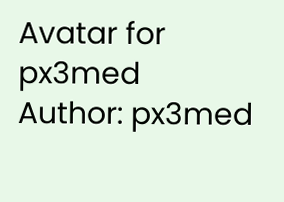Avatar for px3med
Author: px3med